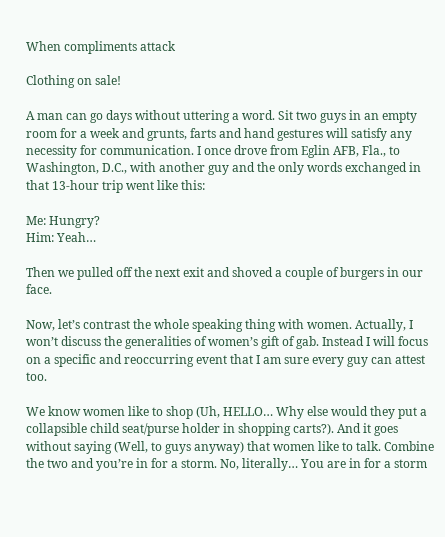When compliments attack

Clothing on sale!

A man can go days without uttering a word. Sit two guys in an empty room for a week and grunts, farts and hand gestures will satisfy any necessity for communication. I once drove from Eglin AFB, Fla., to Washington, D.C., with another guy and the only words exchanged in that 13-hour trip went like this:

Me: Hungry?
Him: Yeah…

Then we pulled off the next exit and shoved a couple of burgers in our face.

Now, let’s contrast the whole speaking thing with women. Actually, I won’t discuss the generalities of women’s gift of gab. Instead I will focus on a specific and reoccurring event that I am sure every guy can attest too.

We know women like to shop (Uh, HELLO… Why else would they put a collapsible child seat/purse holder in shopping carts?). And it goes without saying (Well, to guys anyway) that women like to talk. Combine the two and you’re in for a storm. No, literally… You are in for a storm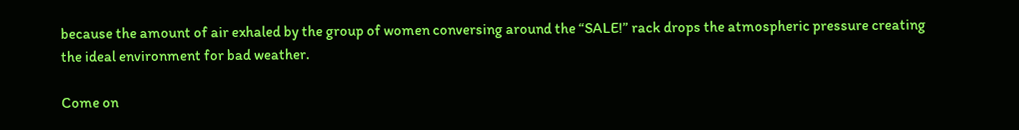because the amount of air exhaled by the group of women conversing around the “SALE!” rack drops the atmospheric pressure creating the ideal environment for bad weather.

Come on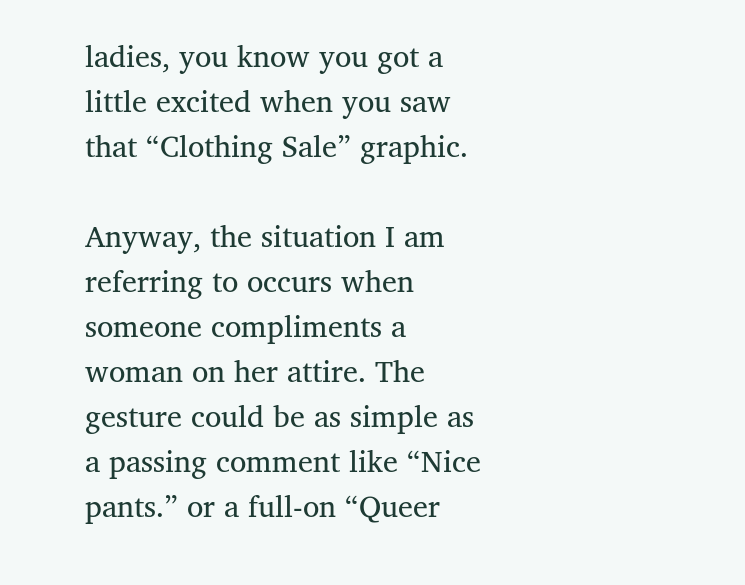ladies, you know you got a little excited when you saw that “Clothing Sale” graphic.

Anyway, the situation I am referring to occurs when someone compliments a woman on her attire. The gesture could be as simple as a passing comment like “Nice pants.” or a full-on “Queer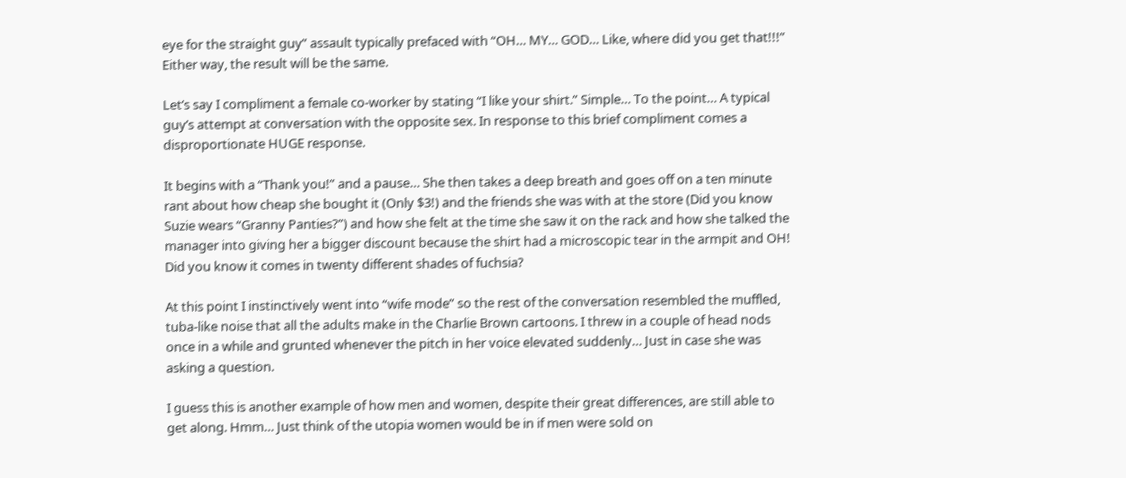eye for the straight guy” assault typically prefaced with “OH… MY… GOD… Like, where did you get that!!!” Either way, the result will be the same.

Let’s say I compliment a female co-worker by stating “I like your shirt.” Simple… To the point… A typical guy’s attempt at conversation with the opposite sex. In response to this brief compliment comes a disproportionate HUGE response.

It begins with a “Thank you!” and a pause… She then takes a deep breath and goes off on a ten minute rant about how cheap she bought it (Only $3!) and the friends she was with at the store (Did you know Suzie wears “Granny Panties?”) and how she felt at the time she saw it on the rack and how she talked the manager into giving her a bigger discount because the shirt had a microscopic tear in the armpit and OH! Did you know it comes in twenty different shades of fuchsia?

At this point I instinctively went into “wife mode” so the rest of the conversation resembled the muffled, tuba-like noise that all the adults make in the Charlie Brown cartoons. I threw in a couple of head nods once in a while and grunted whenever the pitch in her voice elevated suddenly… Just in case she was asking a question.

I guess this is another example of how men and women, despite their great differences, are still able to get along. Hmm… Just think of the utopia women would be in if men were sold on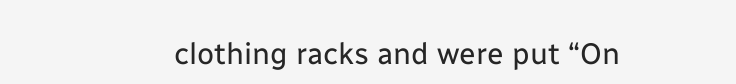clothing racks and were put “On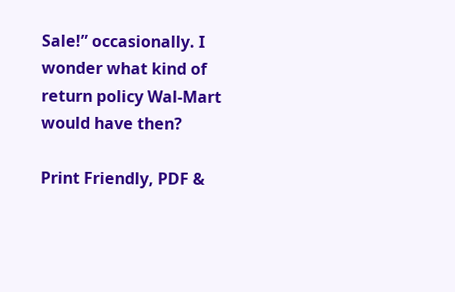Sale!” occasionally. I wonder what kind of return policy Wal-Mart would have then?

Print Friendly, PDF &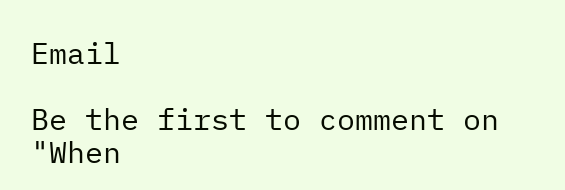Email

Be the first to comment on "When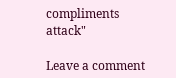compliments attack"

Leave a comment